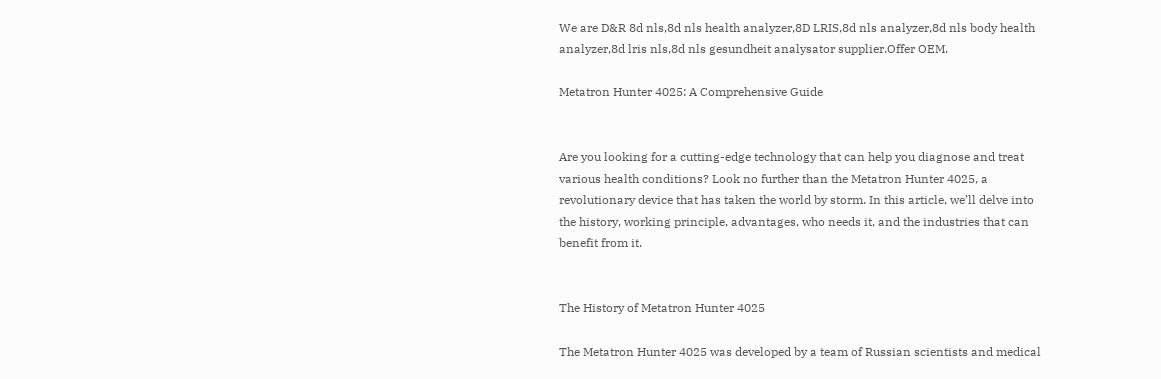We are D&R 8d nls,8d nls health analyzer,8D LRIS,8d nls analyzer,8d nls body health analyzer,8d lris nls,8d nls gesundheit analysator supplier.Offer OEM.

Metatron Hunter 4025: A Comprehensive Guide


Are you looking for a cutting-edge technology that can help you diagnose and treat various health conditions? Look no further than the Metatron Hunter 4025, a revolutionary device that has taken the world by storm. In this article, we’ll delve into the history, working principle, advantages, who needs it, and the industries that can benefit from it.


The History of Metatron Hunter 4025

The Metatron Hunter 4025 was developed by a team of Russian scientists and medical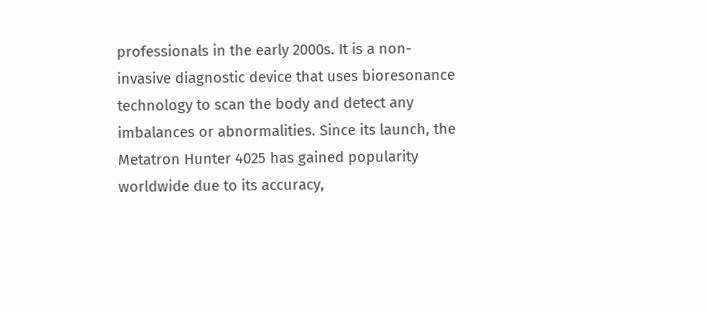professionals in the early 2000s. It is a non-invasive diagnostic device that uses bioresonance technology to scan the body and detect any imbalances or abnormalities. Since its launch, the Metatron Hunter 4025 has gained popularity worldwide due to its accuracy,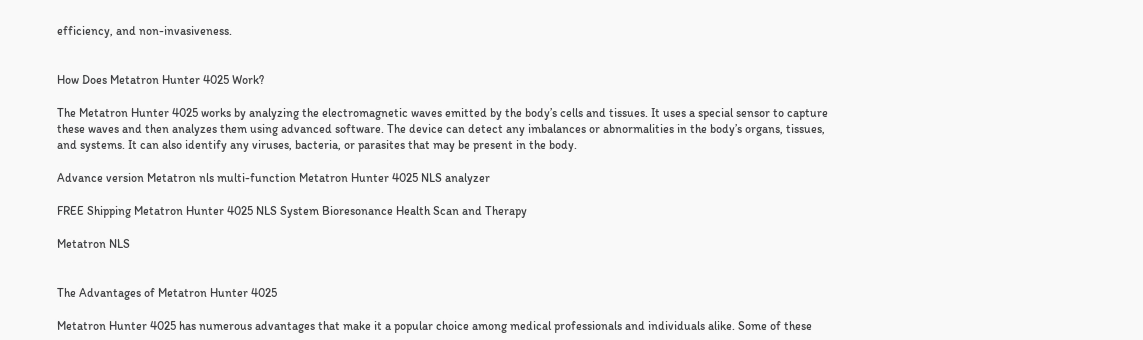efficiency, and non-invasiveness.


How Does Metatron Hunter 4025 Work?

The Metatron Hunter 4025 works by analyzing the electromagnetic waves emitted by the body’s cells and tissues. It uses a special sensor to capture these waves and then analyzes them using advanced software. The device can detect any imbalances or abnormalities in the body’s organs, tissues, and systems. It can also identify any viruses, bacteria, or parasites that may be present in the body.

Advance version Metatron nls multi-function Metatron Hunter 4025 NLS analyzer

FREE Shipping Metatron Hunter 4025 NLS System Bioresonance Health Scan and Therapy

Metatron NLS


The Advantages of Metatron Hunter 4025

Metatron Hunter 4025 has numerous advantages that make it a popular choice among medical professionals and individuals alike. Some of these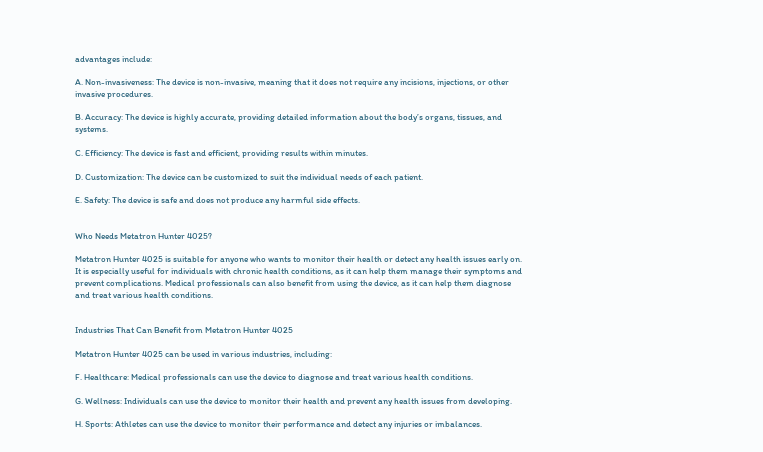advantages include:

A. Non-invasiveness: The device is non-invasive, meaning that it does not require any incisions, injections, or other invasive procedures.

B. Accuracy: The device is highly accurate, providing detailed information about the body’s organs, tissues, and systems.

C. Efficiency: The device is fast and efficient, providing results within minutes.

D. Customization: The device can be customized to suit the individual needs of each patient.

E. Safety: The device is safe and does not produce any harmful side effects.


Who Needs Metatron Hunter 4025?

Metatron Hunter 4025 is suitable for anyone who wants to monitor their health or detect any health issues early on. It is especially useful for individuals with chronic health conditions, as it can help them manage their symptoms and prevent complications. Medical professionals can also benefit from using the device, as it can help them diagnose and treat various health conditions.


Industries That Can Benefit from Metatron Hunter 4025

Metatron Hunter 4025 can be used in various industries, including:

F. Healthcare: Medical professionals can use the device to diagnose and treat various health conditions.

G. Wellness: Individuals can use the device to monitor their health and prevent any health issues from developing.

H. Sports: Athletes can use the device to monitor their performance and detect any injuries or imbalances.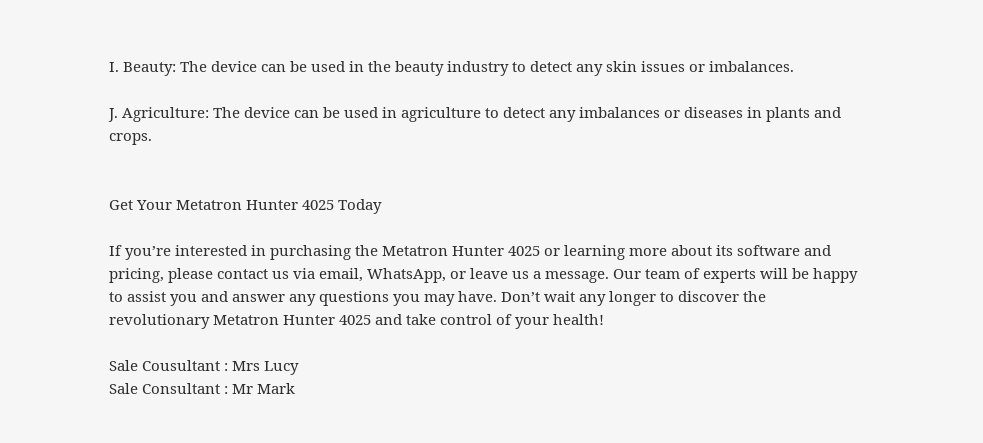I. Beauty: The device can be used in the beauty industry to detect any skin issues or imbalances.

J. Agriculture: The device can be used in agriculture to detect any imbalances or diseases in plants and crops.


Get Your Metatron Hunter 4025 Today

If you’re interested in purchasing the Metatron Hunter 4025 or learning more about its software and pricing, please contact us via email, WhatsApp, or leave us a message. Our team of experts will be happy to assist you and answer any questions you may have. Don’t wait any longer to discover the revolutionary Metatron Hunter 4025 and take control of your health!

Sale Cousultant : Mrs Lucy
Sale Consultant : Mr Mark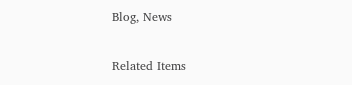Blog, News

Related Items